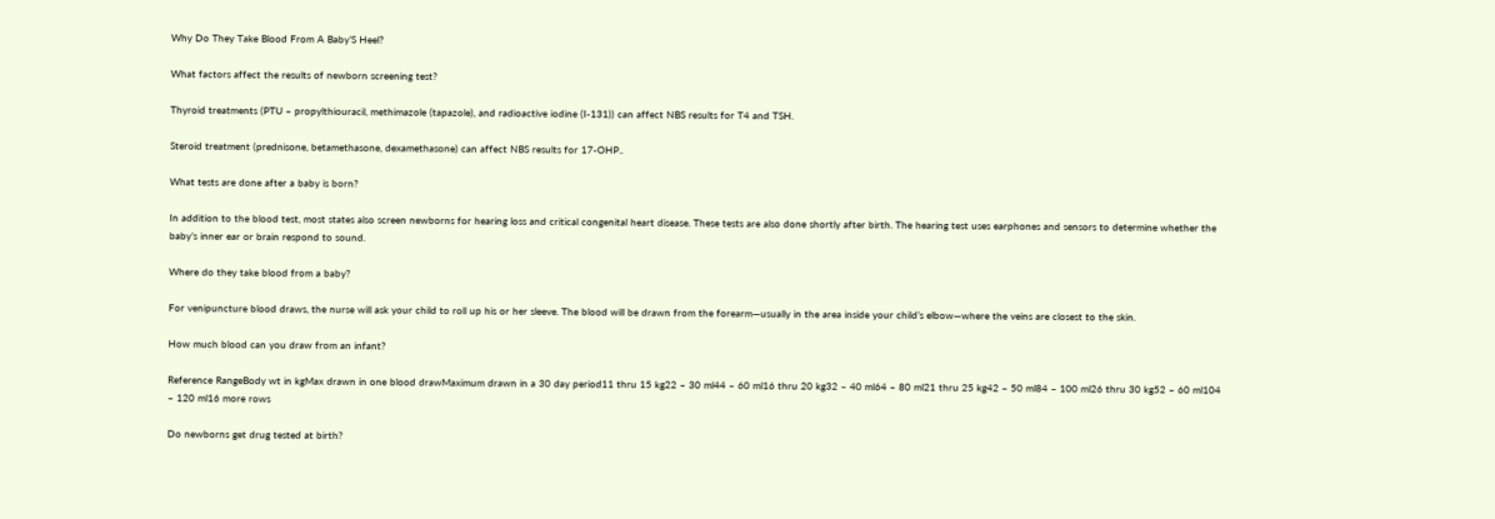Why Do They Take Blood From A Baby’S Heel?

What factors affect the results of newborn screening test?

Thyroid treatments (PTU – propylthiouracil, methimazole (tapazole), and radioactive iodine (I-131)) can affect NBS results for T4 and TSH.

Steroid treatment (prednisone, betamethasone, dexamethasone) can affect NBS results for 17-OHP..

What tests are done after a baby is born?

In addition to the blood test, most states also screen newborns for hearing loss and critical congenital heart disease. These tests are also done shortly after birth. The hearing test uses earphones and sensors to determine whether the baby’s inner ear or brain respond to sound.

Where do they take blood from a baby?

For venipuncture blood draws, the nurse will ask your child to roll up his or her sleeve. The blood will be drawn from the forearm—usually in the area inside your child’s elbow—where the veins are closest to the skin.

How much blood can you draw from an infant?

Reference RangeBody wt in kgMax drawn in one blood drawMaximum drawn in a 30 day period11 thru 15 kg22 – 30 ml44 – 60 ml16 thru 20 kg32 – 40 ml64 – 80 ml21 thru 25 kg42 – 50 ml84 – 100 ml26 thru 30 kg52 – 60 ml104 – 120 ml16 more rows

Do newborns get drug tested at birth?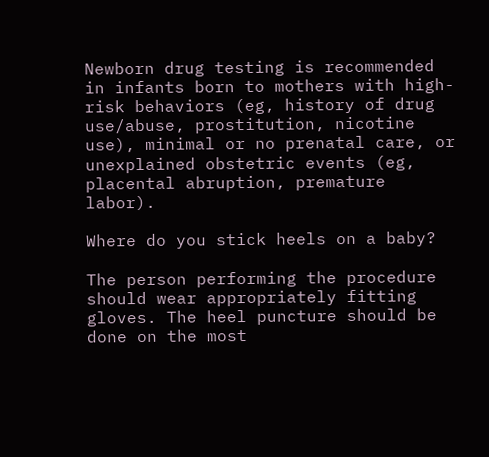Newborn drug testing is recommended in infants born to mothers with high-risk behaviors (eg, history of drug use/abuse, prostitution, nicotine use), minimal or no prenatal care, or unexplained obstetric events (eg, placental abruption, premature labor).

Where do you stick heels on a baby?

The person performing the procedure should wear appropriately fitting gloves. The heel puncture should be done on the most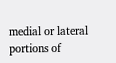medial or lateral portions of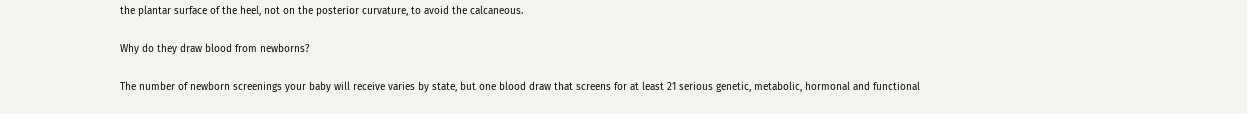the plantar surface of the heel, not on the posterior curvature, to avoid the calcaneous.

Why do they draw blood from newborns?

The number of newborn screenings your baby will receive varies by state, but one blood draw that screens for at least 21 serious genetic, metabolic, hormonal and functional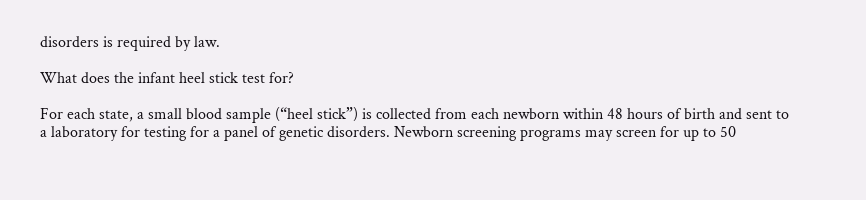disorders is required by law.

What does the infant heel stick test for?

For each state, a small blood sample (“heel stick”) is collected from each newborn within 48 hours of birth and sent to a laboratory for testing for a panel of genetic disorders. Newborn screening programs may screen for up to 50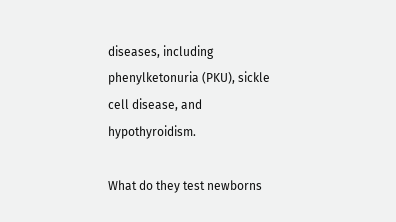diseases, including phenylketonuria (PKU), sickle cell disease, and hypothyroidism.

What do they test newborns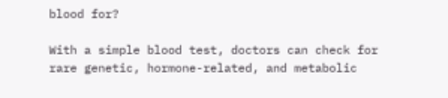blood for?

With a simple blood test, doctors can check for rare genetic, hormone-related, and metabolic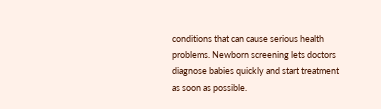conditions that can cause serious health problems. Newborn screening lets doctors diagnose babies quickly and start treatment as soon as possible.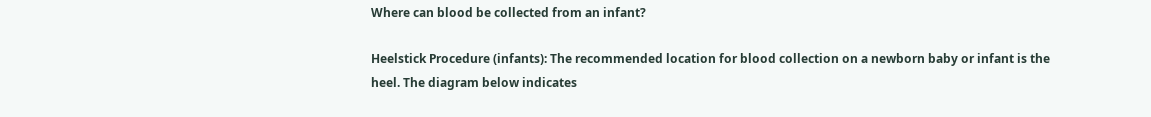Where can blood be collected from an infant?

Heelstick Procedure (infants): The recommended location for blood collection on a newborn baby or infant is the heel. The diagram below indicates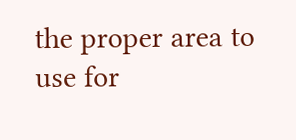the proper area to use for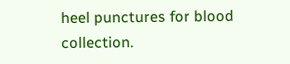heel punctures for blood collection.